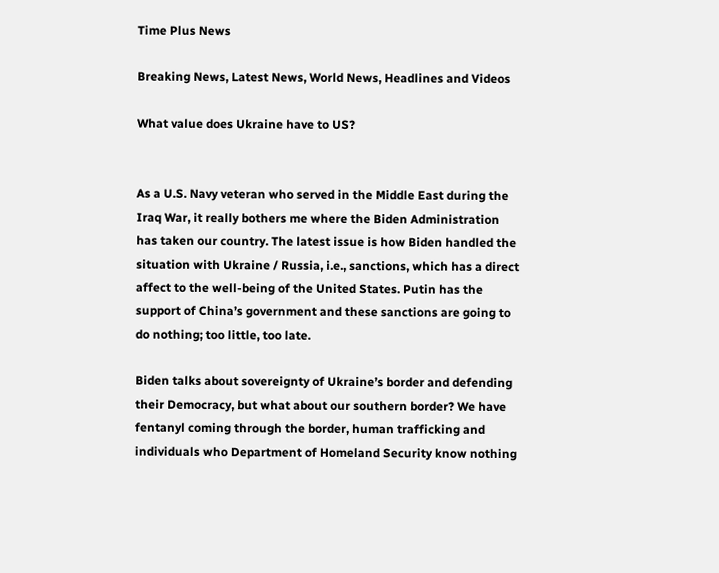Time Plus News

Breaking News, Latest News, World News, Headlines and Videos

What value does Ukraine have to US?


As a U.S. Navy veteran who served in the Middle East during the Iraq War, it really bothers me where the Biden Administration has taken our country. The latest issue is how Biden handled the situation with Ukraine / Russia, i.e., sanctions, which has a direct affect to the well-being of the United States. Putin has the support of China’s government and these sanctions are going to do nothing; too little, too late.

Biden talks about sovereignty of Ukraine’s border and defending their Democracy, but what about our southern border? We have fentanyl coming through the border, human trafficking and individuals who Department of Homeland Security know nothing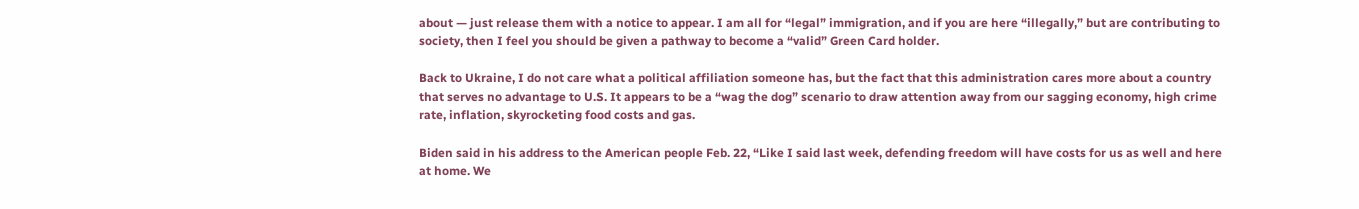about — just release them with a notice to appear. I am all for “legal” immigration, and if you are here “illegally,” but are contributing to society, then I feel you should be given a pathway to become a “valid” Green Card holder.

Back to Ukraine, I do not care what a political affiliation someone has, but the fact that this administration cares more about a country that serves no advantage to U.S. It appears to be a “wag the dog” scenario to draw attention away from our sagging economy, high crime rate, inflation, skyrocketing food costs and gas.

Biden said in his address to the American people Feb. 22, “Like I said last week, defending freedom will have costs for us as well and here at home. We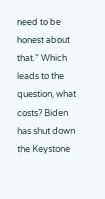need to be honest about that.” Which leads to the question, what costs? Biden has shut down the Keystone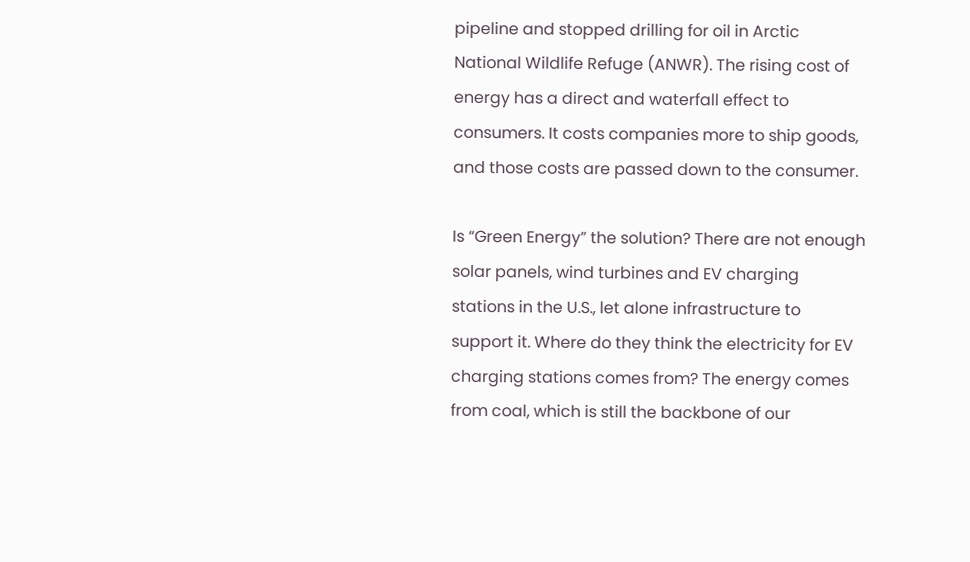pipeline and stopped drilling for oil in Arctic National Wildlife Refuge (ANWR). The rising cost of energy has a direct and waterfall effect to consumers. It costs companies more to ship goods, and those costs are passed down to the consumer.

Is “Green Energy” the solution? There are not enough solar panels, wind turbines and EV charging stations in the U.S., let alone infrastructure to support it. Where do they think the electricity for EV charging stations comes from? The energy comes from coal, which is still the backbone of our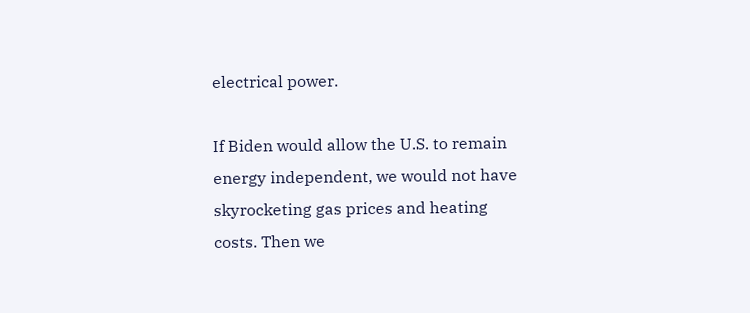electrical power.

If Biden would allow the U.S. to remain energy independent, we would not have skyrocketing gas prices and heating costs. Then we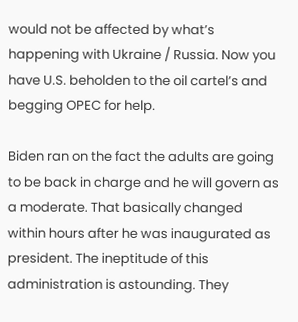would not be affected by what’s happening with Ukraine / Russia. Now you have U.S. beholden to the oil cartel’s and begging OPEC for help.

Biden ran on the fact the adults are going to be back in charge and he will govern as a moderate. That basically changed within hours after he was inaugurated as president. The ineptitude of this administration is astounding. They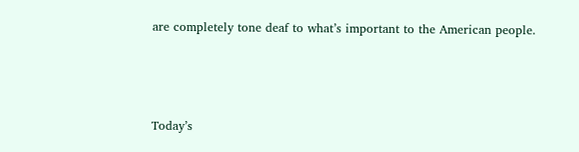are completely tone deaf to what’s important to the American people.



Today’s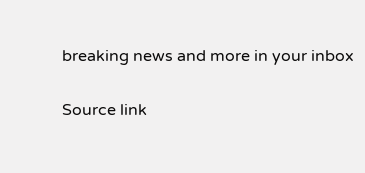breaking news and more in your inbox

Source link